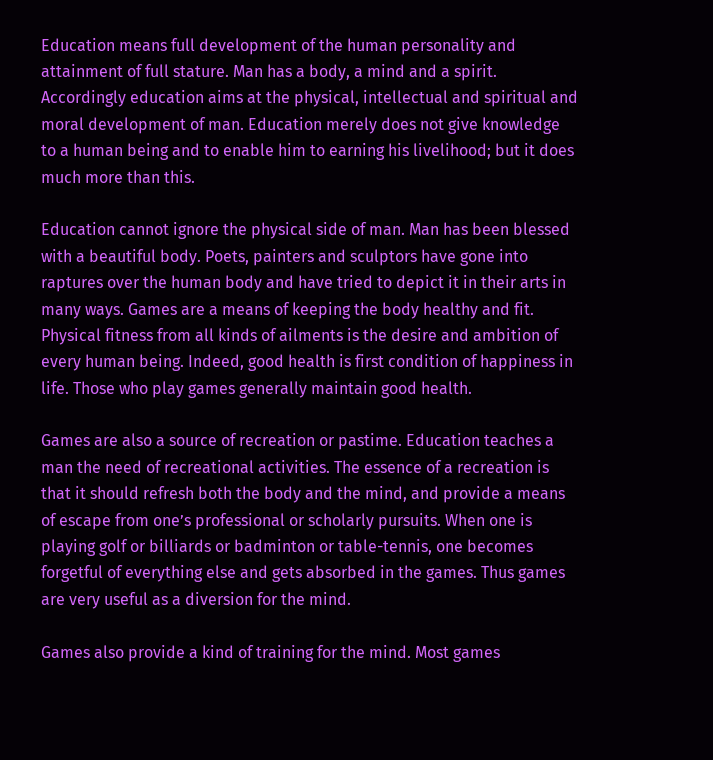Education means full development of the human personality and attainment of full stature. Man has a body, a mind and a spirit. Accordingly education aims at the physical, intellectual and spiritual and moral development of man. Education merely does not give knowledge to a human being and to enable him to earning his livelihood; but it does much more than this.

Education cannot ignore the physical side of man. Man has been blessed with a beautiful body. Poets, painters and sculptors have gone into raptures over the human body and have tried to depict it in their arts in many ways. Games are a means of keeping the body healthy and fit. Physical fitness from all kinds of ailments is the desire and ambition of every human being. Indeed, good health is first condition of happiness in life. Those who play games generally maintain good health.

Games are also a source of recreation or pastime. Education teaches a man the need of recreational activities. The essence of a recreation is that it should refresh both the body and the mind, and provide a means of escape from one’s professional or scholarly pursuits. When one is playing golf or billiards or badminton or table-tennis, one becomes forgetful of everything else and gets absorbed in the games. Thus games are very useful as a diversion for the mind.

Games also provide a kind of training for the mind. Most games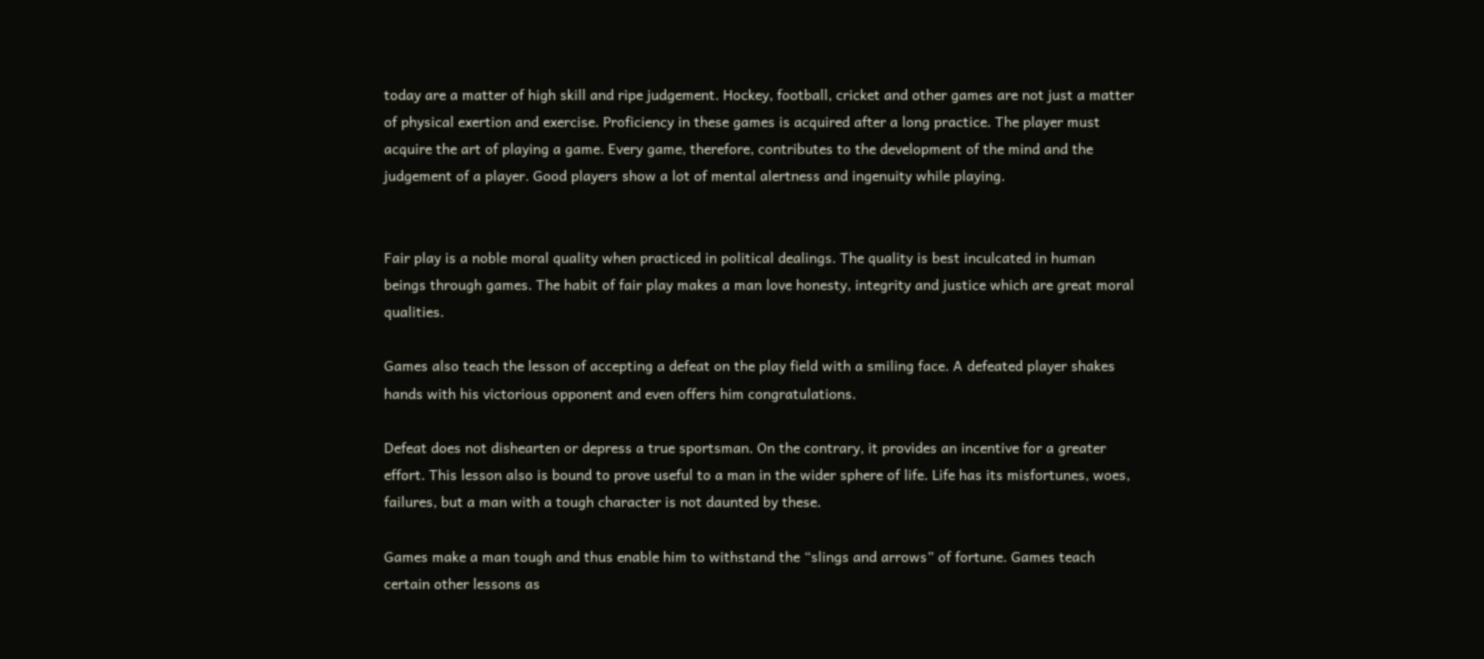today are a matter of high skill and ripe judgement. Hockey, football, cricket and other games are not just a matter of physical exertion and exercise. Proficiency in these games is acquired after a long practice. The player must acquire the art of playing a game. Every game, therefore, contributes to the development of the mind and the judgement of a player. Good players show a lot of mental alertness and ingenuity while playing.


Fair play is a noble moral quality when practiced in political dealings. The quality is best inculcated in human beings through games. The habit of fair play makes a man love honesty, integrity and justice which are great moral qualities.

Games also teach the lesson of accepting a defeat on the play field with a smiling face. A defeated player shakes hands with his victorious opponent and even offers him congratulations.

Defeat does not dishearten or depress a true sportsman. On the contrary, it provides an incentive for a greater effort. This lesson also is bound to prove useful to a man in the wider sphere of life. Life has its misfortunes, woes, failures, but a man with a tough character is not daunted by these.

Games make a man tough and thus enable him to withstand the “slings and arrows” of fortune. Games teach certain other lessons as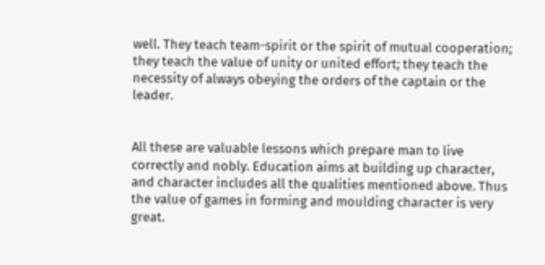well. They teach team-spirit or the spirit of mutual cooperation; they teach the value of unity or united effort; they teach the necessity of always obeying the orders of the captain or the leader.


All these are valuable lessons which prepare man to live correctly and nobly. Education aims at building up character, and character includes all the qualities mentioned above. Thus the value of games in forming and moulding character is very great.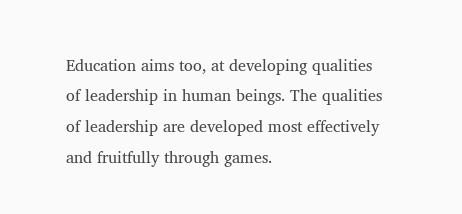Education aims too, at developing qualities of leadership in human beings. The qualities of leadership are developed most effectively and fruitfully through games.